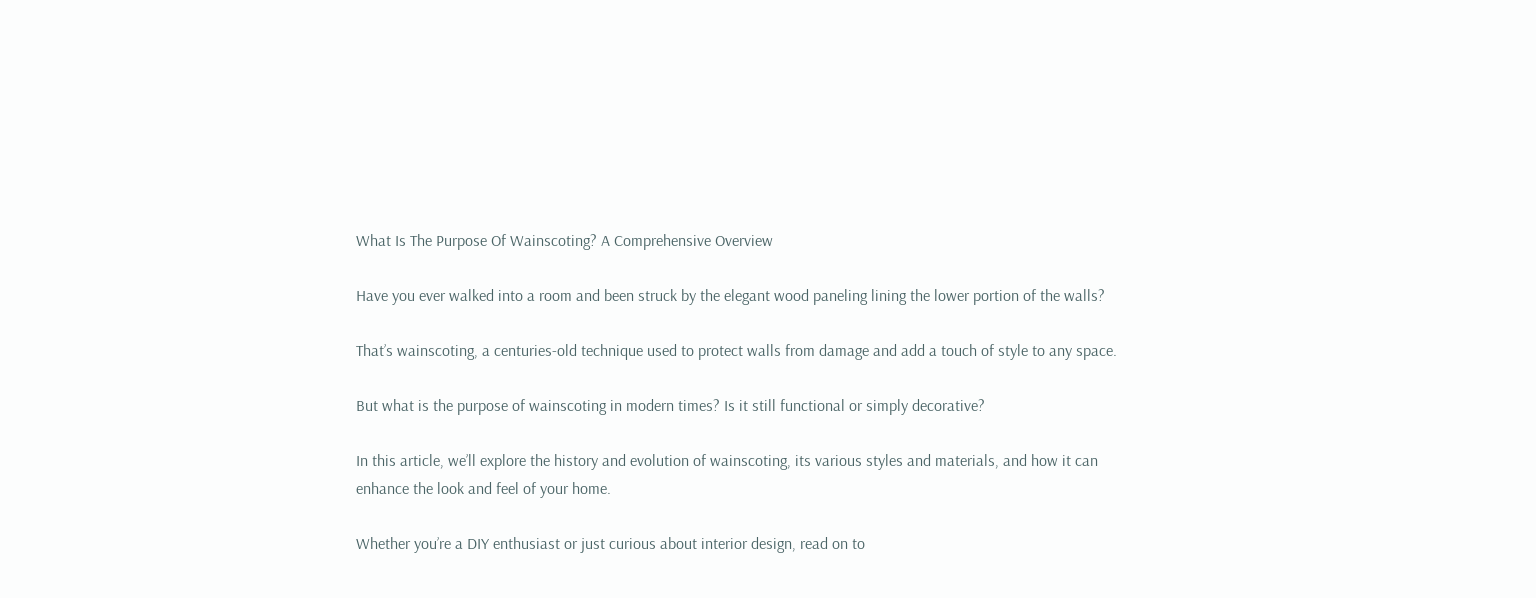What Is The Purpose Of Wainscoting? A Comprehensive Overview

Have you ever walked into a room and been struck by the elegant wood paneling lining the lower portion of the walls?

That’s wainscoting, a centuries-old technique used to protect walls from damage and add a touch of style to any space.

But what is the purpose of wainscoting in modern times? Is it still functional or simply decorative?

In this article, we’ll explore the history and evolution of wainscoting, its various styles and materials, and how it can enhance the look and feel of your home.

Whether you’re a DIY enthusiast or just curious about interior design, read on to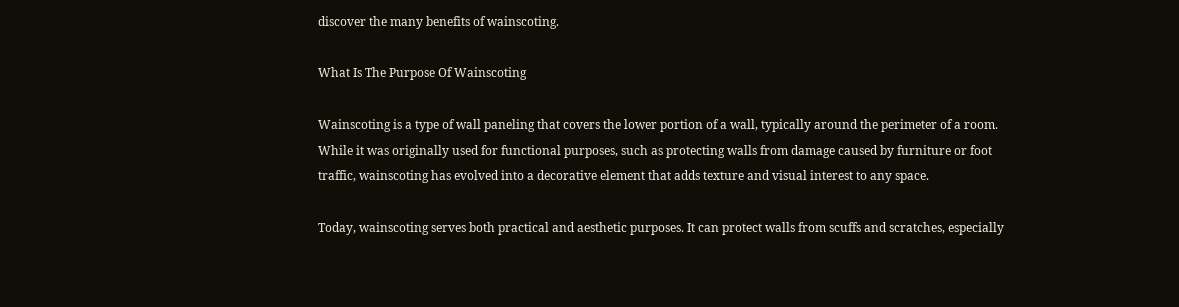discover the many benefits of wainscoting.

What Is The Purpose Of Wainscoting

Wainscoting is a type of wall paneling that covers the lower portion of a wall, typically around the perimeter of a room. While it was originally used for functional purposes, such as protecting walls from damage caused by furniture or foot traffic, wainscoting has evolved into a decorative element that adds texture and visual interest to any space.

Today, wainscoting serves both practical and aesthetic purposes. It can protect walls from scuffs and scratches, especially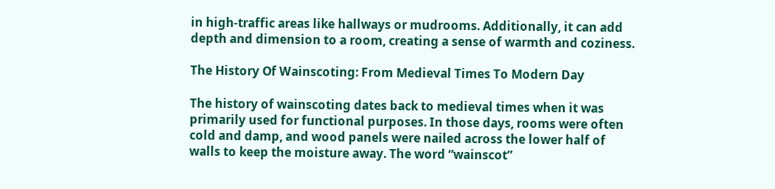in high-traffic areas like hallways or mudrooms. Additionally, it can add depth and dimension to a room, creating a sense of warmth and coziness.

The History Of Wainscoting: From Medieval Times To Modern Day

The history of wainscoting dates back to medieval times when it was primarily used for functional purposes. In those days, rooms were often cold and damp, and wood panels were nailed across the lower half of walls to keep the moisture away. The word “wainscot”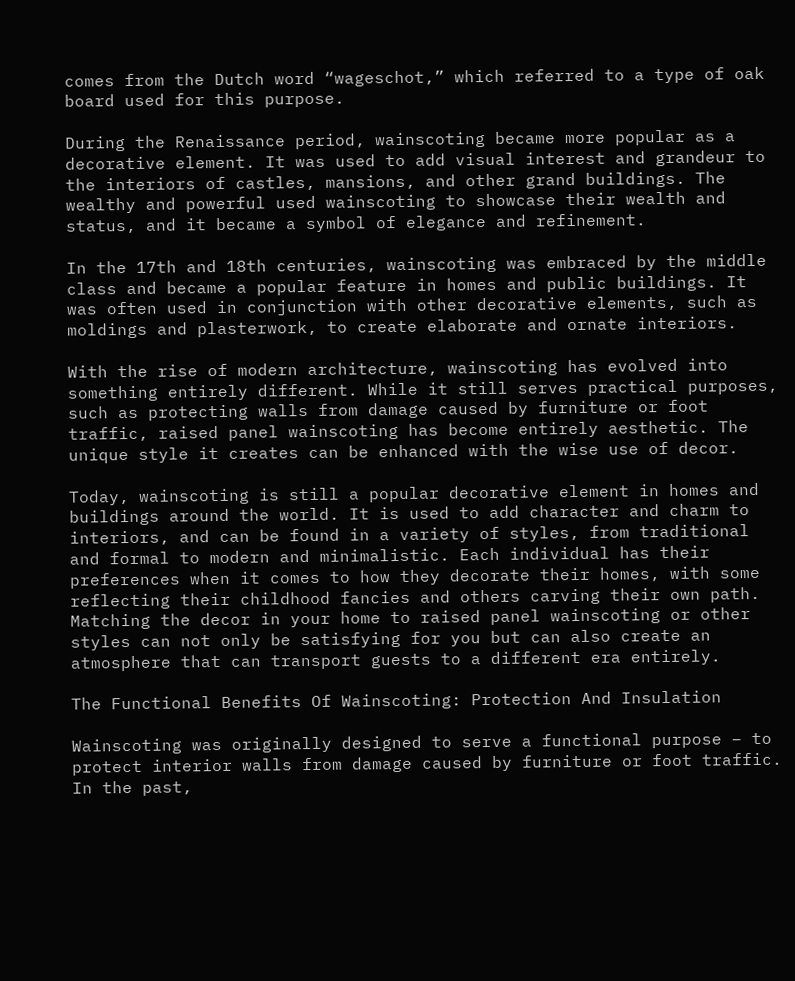comes from the Dutch word “wageschot,” which referred to a type of oak board used for this purpose.

During the Renaissance period, wainscoting became more popular as a decorative element. It was used to add visual interest and grandeur to the interiors of castles, mansions, and other grand buildings. The wealthy and powerful used wainscoting to showcase their wealth and status, and it became a symbol of elegance and refinement.

In the 17th and 18th centuries, wainscoting was embraced by the middle class and became a popular feature in homes and public buildings. It was often used in conjunction with other decorative elements, such as moldings and plasterwork, to create elaborate and ornate interiors.

With the rise of modern architecture, wainscoting has evolved into something entirely different. While it still serves practical purposes, such as protecting walls from damage caused by furniture or foot traffic, raised panel wainscoting has become entirely aesthetic. The unique style it creates can be enhanced with the wise use of decor.

Today, wainscoting is still a popular decorative element in homes and buildings around the world. It is used to add character and charm to interiors, and can be found in a variety of styles, from traditional and formal to modern and minimalistic. Each individual has their preferences when it comes to how they decorate their homes, with some reflecting their childhood fancies and others carving their own path. Matching the decor in your home to raised panel wainscoting or other styles can not only be satisfying for you but can also create an atmosphere that can transport guests to a different era entirely.

The Functional Benefits Of Wainscoting: Protection And Insulation

Wainscoting was originally designed to serve a functional purpose – to protect interior walls from damage caused by furniture or foot traffic. In the past,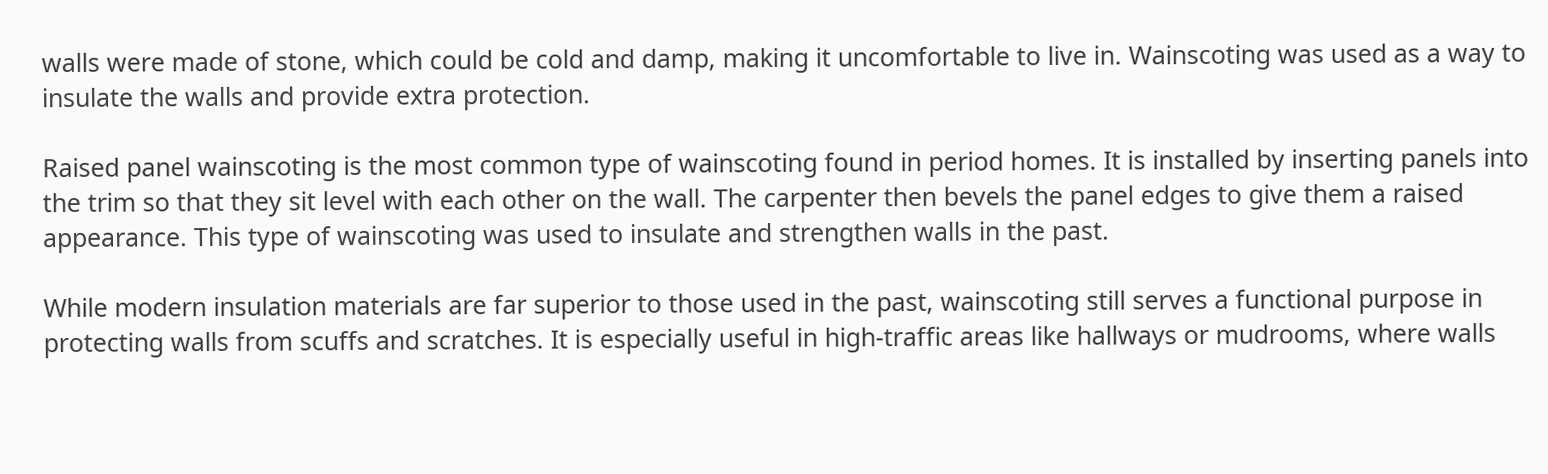walls were made of stone, which could be cold and damp, making it uncomfortable to live in. Wainscoting was used as a way to insulate the walls and provide extra protection.

Raised panel wainscoting is the most common type of wainscoting found in period homes. It is installed by inserting panels into the trim so that they sit level with each other on the wall. The carpenter then bevels the panel edges to give them a raised appearance. This type of wainscoting was used to insulate and strengthen walls in the past.

While modern insulation materials are far superior to those used in the past, wainscoting still serves a functional purpose in protecting walls from scuffs and scratches. It is especially useful in high-traffic areas like hallways or mudrooms, where walls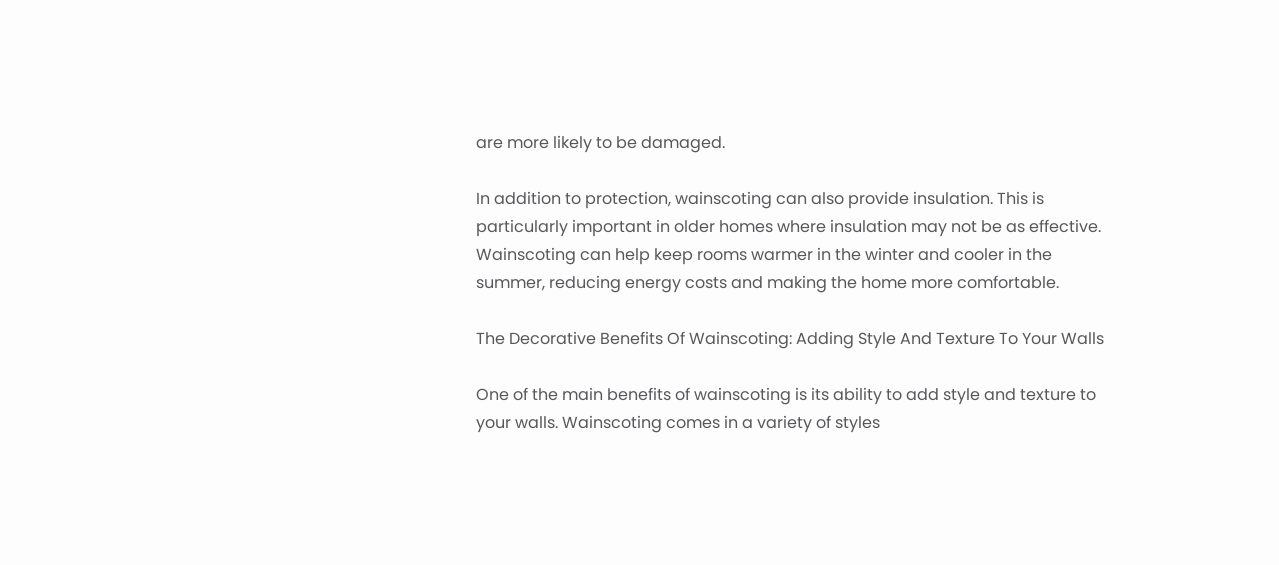are more likely to be damaged.

In addition to protection, wainscoting can also provide insulation. This is particularly important in older homes where insulation may not be as effective. Wainscoting can help keep rooms warmer in the winter and cooler in the summer, reducing energy costs and making the home more comfortable.

The Decorative Benefits Of Wainscoting: Adding Style And Texture To Your Walls

One of the main benefits of wainscoting is its ability to add style and texture to your walls. Wainscoting comes in a variety of styles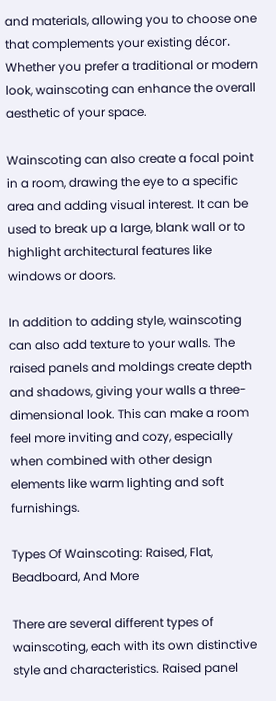and materials, allowing you to choose one that complements your existing décor. Whether you prefer a traditional or modern look, wainscoting can enhance the overall aesthetic of your space.

Wainscoting can also create a focal point in a room, drawing the eye to a specific area and adding visual interest. It can be used to break up a large, blank wall or to highlight architectural features like windows or doors.

In addition to adding style, wainscoting can also add texture to your walls. The raised panels and moldings create depth and shadows, giving your walls a three-dimensional look. This can make a room feel more inviting and cozy, especially when combined with other design elements like warm lighting and soft furnishings.

Types Of Wainscoting: Raised, Flat, Beadboard, And More

There are several different types of wainscoting, each with its own distinctive style and characteristics. Raised panel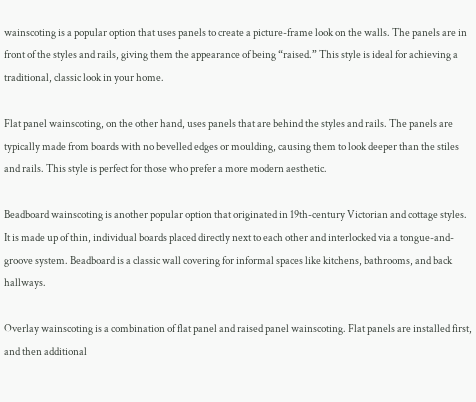wainscoting is a popular option that uses panels to create a picture-frame look on the walls. The panels are in front of the styles and rails, giving them the appearance of being “raised.” This style is ideal for achieving a traditional, classic look in your home.

Flat panel wainscoting, on the other hand, uses panels that are behind the styles and rails. The panels are typically made from boards with no bevelled edges or moulding, causing them to look deeper than the stiles and rails. This style is perfect for those who prefer a more modern aesthetic.

Beadboard wainscoting is another popular option that originated in 19th-century Victorian and cottage styles. It is made up of thin, individual boards placed directly next to each other and interlocked via a tongue-and-groove system. Beadboard is a classic wall covering for informal spaces like kitchens, bathrooms, and back hallways.

Overlay wainscoting is a combination of flat panel and raised panel wainscoting. Flat panels are installed first, and then additional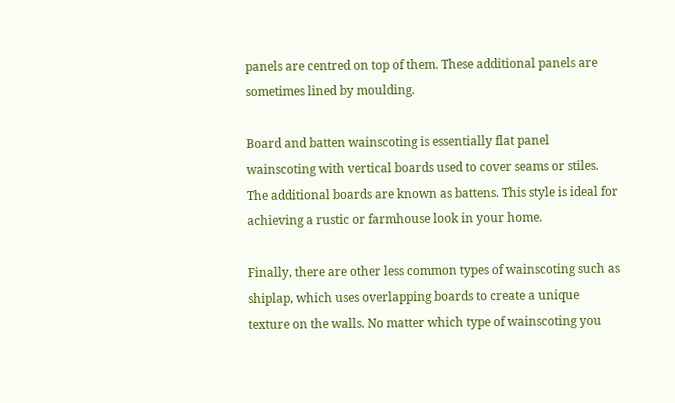panels are centred on top of them. These additional panels are sometimes lined by moulding.

Board and batten wainscoting is essentially flat panel wainscoting with vertical boards used to cover seams or stiles. The additional boards are known as battens. This style is ideal for achieving a rustic or farmhouse look in your home.

Finally, there are other less common types of wainscoting such as shiplap, which uses overlapping boards to create a unique texture on the walls. No matter which type of wainscoting you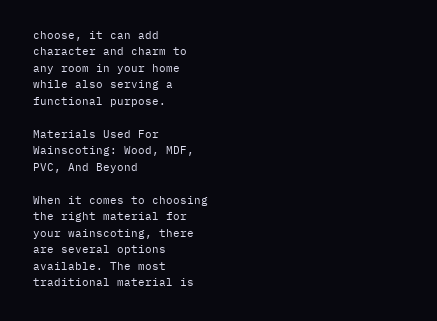choose, it can add character and charm to any room in your home while also serving a functional purpose.

Materials Used For Wainscoting: Wood, MDF, PVC, And Beyond

When it comes to choosing the right material for your wainscoting, there are several options available. The most traditional material is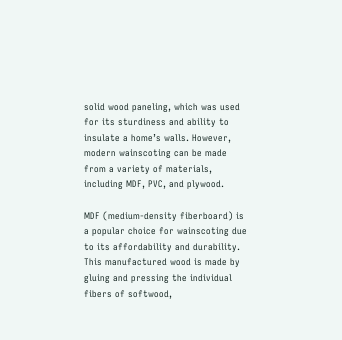solid wood paneling, which was used for its sturdiness and ability to insulate a home’s walls. However, modern wainscoting can be made from a variety of materials, including MDF, PVC, and plywood.

MDF (medium-density fiberboard) is a popular choice for wainscoting due to its affordability and durability. This manufactured wood is made by gluing and pressing the individual fibers of softwood,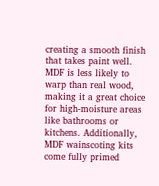creating a smooth finish that takes paint well. MDF is less likely to warp than real wood, making it a great choice for high-moisture areas like bathrooms or kitchens. Additionally, MDF wainscoting kits come fully primed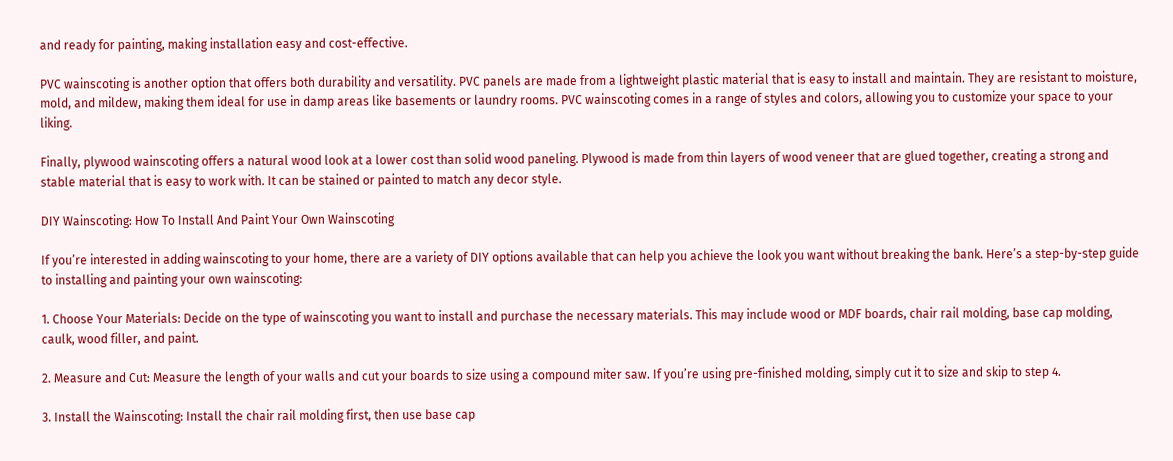and ready for painting, making installation easy and cost-effective.

PVC wainscoting is another option that offers both durability and versatility. PVC panels are made from a lightweight plastic material that is easy to install and maintain. They are resistant to moisture, mold, and mildew, making them ideal for use in damp areas like basements or laundry rooms. PVC wainscoting comes in a range of styles and colors, allowing you to customize your space to your liking.

Finally, plywood wainscoting offers a natural wood look at a lower cost than solid wood paneling. Plywood is made from thin layers of wood veneer that are glued together, creating a strong and stable material that is easy to work with. It can be stained or painted to match any decor style.

DIY Wainscoting: How To Install And Paint Your Own Wainscoting

If you’re interested in adding wainscoting to your home, there are a variety of DIY options available that can help you achieve the look you want without breaking the bank. Here’s a step-by-step guide to installing and painting your own wainscoting:

1. Choose Your Materials: Decide on the type of wainscoting you want to install and purchase the necessary materials. This may include wood or MDF boards, chair rail molding, base cap molding, caulk, wood filler, and paint.

2. Measure and Cut: Measure the length of your walls and cut your boards to size using a compound miter saw. If you’re using pre-finished molding, simply cut it to size and skip to step 4.

3. Install the Wainscoting: Install the chair rail molding first, then use base cap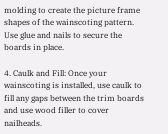molding to create the picture frame shapes of the wainscoting pattern. Use glue and nails to secure the boards in place.

4. Caulk and Fill: Once your wainscoting is installed, use caulk to fill any gaps between the trim boards and use wood filler to cover nailheads.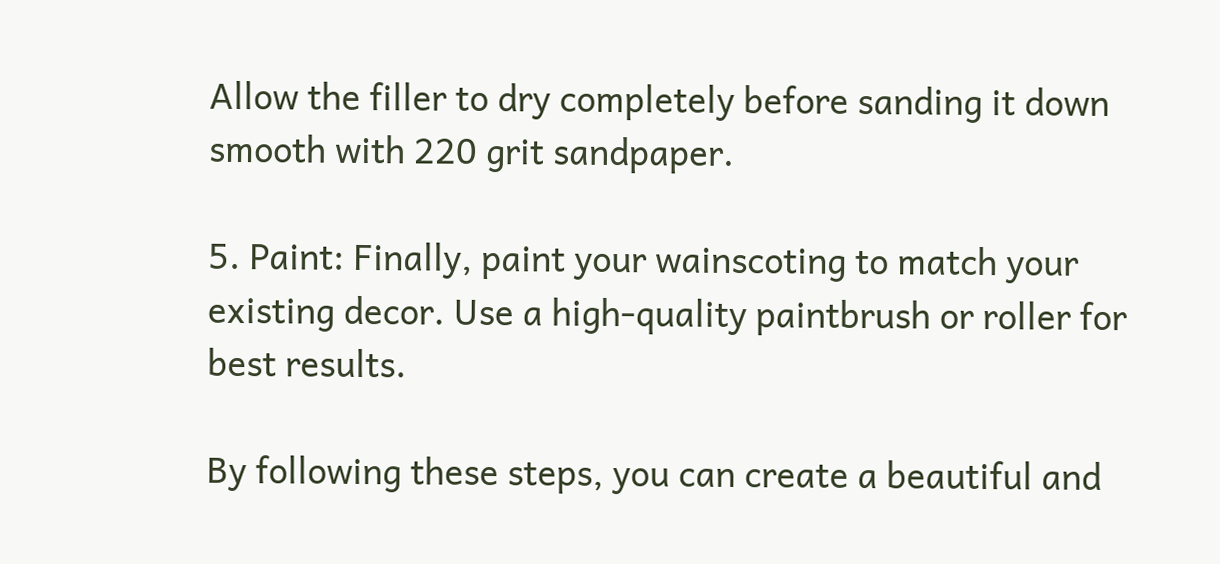Allow the filler to dry completely before sanding it down smooth with 220 grit sandpaper.

5. Paint: Finally, paint your wainscoting to match your existing decor. Use a high-quality paintbrush or roller for best results.

By following these steps, you can create a beautiful and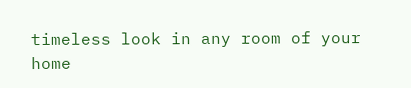timeless look in any room of your home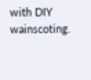with DIY wainscoting.